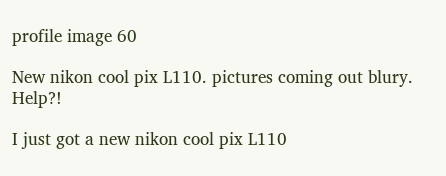profile image 60

New nikon cool pix L110. pictures coming out blury. Help?!

I just got a new nikon cool pix L110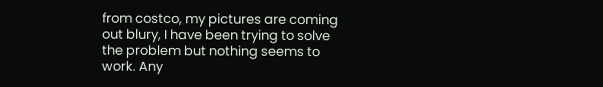from costco, my pictures are coming out blury, I have been trying to solve the problem but nothing seems to work. Any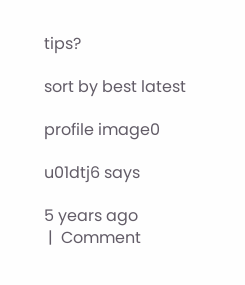tips?

sort by best latest

profile image0

u01dtj6 says

5 years ago
 |  Comment